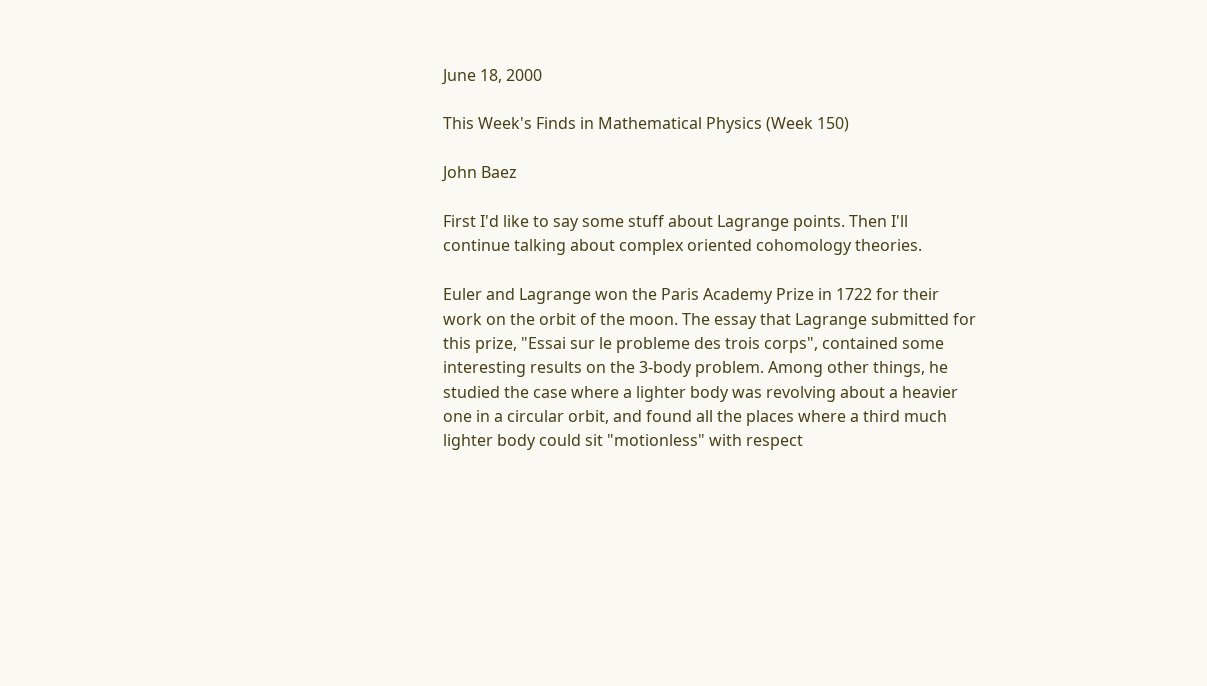June 18, 2000

This Week's Finds in Mathematical Physics (Week 150)

John Baez

First I'd like to say some stuff about Lagrange points. Then I'll continue talking about complex oriented cohomology theories.

Euler and Lagrange won the Paris Academy Prize in 1722 for their work on the orbit of the moon. The essay that Lagrange submitted for this prize, "Essai sur le probleme des trois corps", contained some interesting results on the 3-body problem. Among other things, he studied the case where a lighter body was revolving about a heavier one in a circular orbit, and found all the places where a third much lighter body could sit "motionless" with respect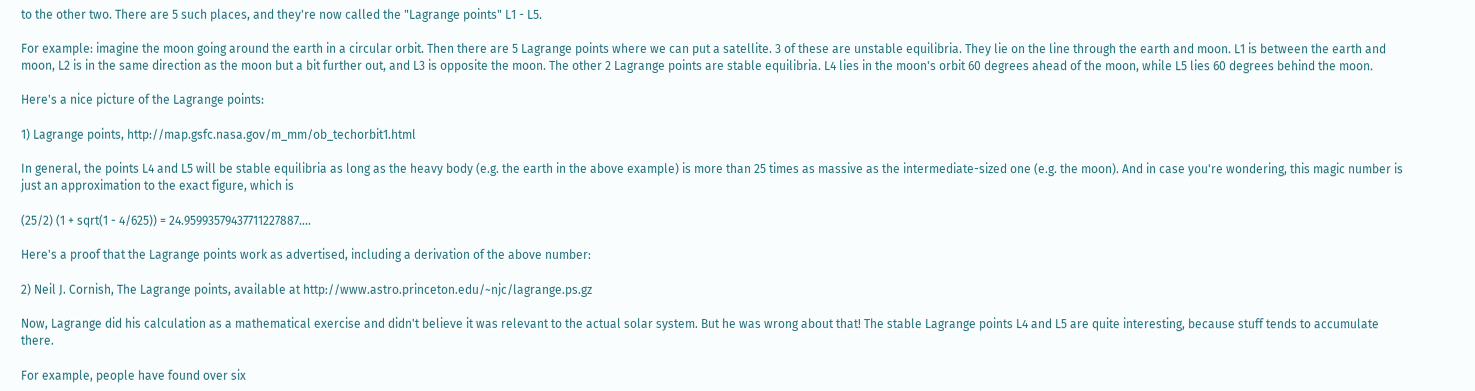to the other two. There are 5 such places, and they're now called the "Lagrange points" L1 - L5.

For example: imagine the moon going around the earth in a circular orbit. Then there are 5 Lagrange points where we can put a satellite. 3 of these are unstable equilibria. They lie on the line through the earth and moon. L1 is between the earth and moon, L2 is in the same direction as the moon but a bit further out, and L3 is opposite the moon. The other 2 Lagrange points are stable equilibria. L4 lies in the moon's orbit 60 degrees ahead of the moon, while L5 lies 60 degrees behind the moon.

Here's a nice picture of the Lagrange points:

1) Lagrange points, http://map.gsfc.nasa.gov/m_mm/ob_techorbit1.html

In general, the points L4 and L5 will be stable equilibria as long as the heavy body (e.g. the earth in the above example) is more than 25 times as massive as the intermediate-sized one (e.g. the moon). And in case you're wondering, this magic number is just an approximation to the exact figure, which is

(25/2) (1 + sqrt(1 - 4/625)) = 24.95993579437711227887....

Here's a proof that the Lagrange points work as advertised, including a derivation of the above number:

2) Neil J. Cornish, The Lagrange points, available at http://www.astro.princeton.edu/~njc/lagrange.ps.gz

Now, Lagrange did his calculation as a mathematical exercise and didn't believe it was relevant to the actual solar system. But he was wrong about that! The stable Lagrange points L4 and L5 are quite interesting, because stuff tends to accumulate there.

For example, people have found over six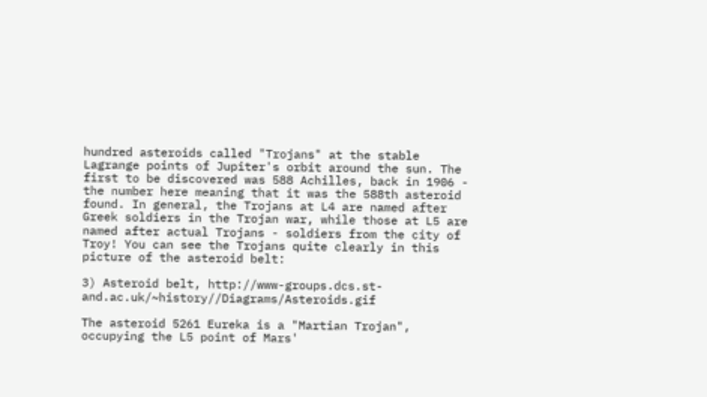hundred asteroids called "Trojans" at the stable Lagrange points of Jupiter's orbit around the sun. The first to be discovered was 588 Achilles, back in 1906 - the number here meaning that it was the 588th asteroid found. In general, the Trojans at L4 are named after Greek soldiers in the Trojan war, while those at L5 are named after actual Trojans - soldiers from the city of Troy! You can see the Trojans quite clearly in this picture of the asteroid belt:

3) Asteroid belt, http://www-groups.dcs.st-and.ac.uk/~history//Diagrams/Asteroids.gif

The asteroid 5261 Eureka is a "Martian Trojan", occupying the L5 point of Mars'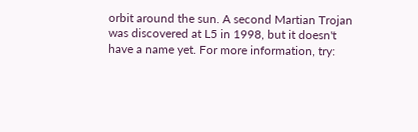orbit around the sun. A second Martian Trojan was discovered at L5 in 1998, but it doesn't have a name yet. For more information, try: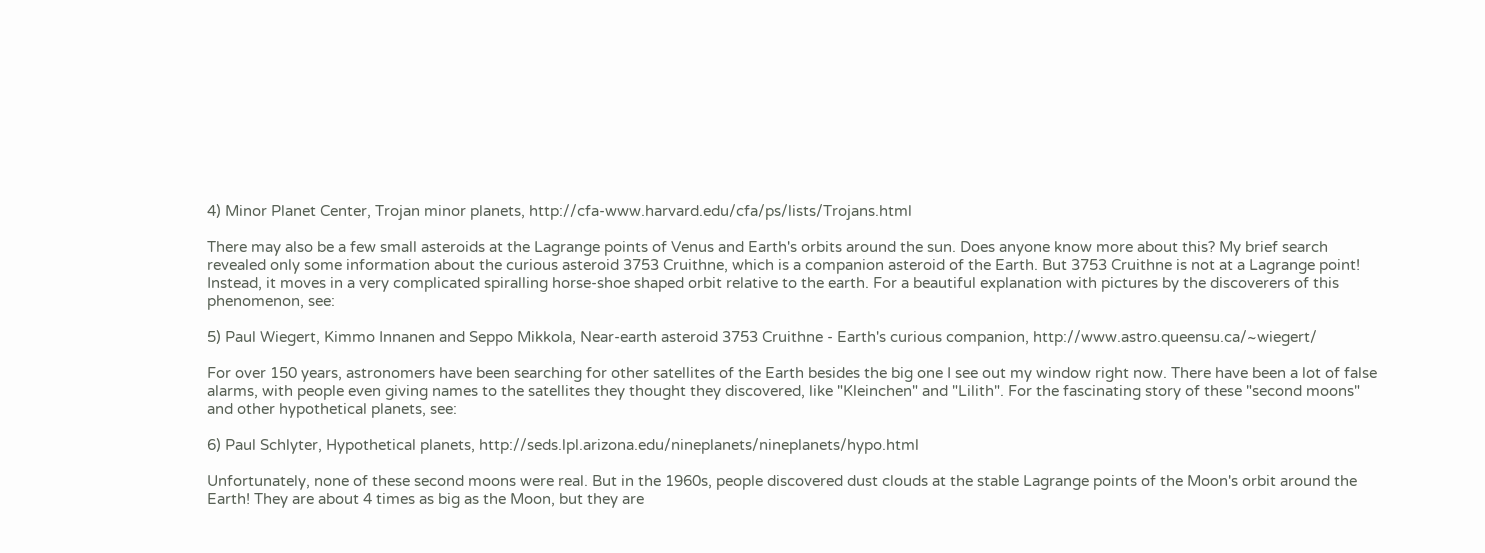4) Minor Planet Center, Trojan minor planets, http://cfa-www.harvard.edu/cfa/ps/lists/Trojans.html

There may also be a few small asteroids at the Lagrange points of Venus and Earth's orbits around the sun. Does anyone know more about this? My brief search revealed only some information about the curious asteroid 3753 Cruithne, which is a companion asteroid of the Earth. But 3753 Cruithne is not at a Lagrange point! Instead, it moves in a very complicated spiralling horse-shoe shaped orbit relative to the earth. For a beautiful explanation with pictures by the discoverers of this phenomenon, see:

5) Paul Wiegert, Kimmo Innanen and Seppo Mikkola, Near-earth asteroid 3753 Cruithne - Earth's curious companion, http://www.astro.queensu.ca/~wiegert/

For over 150 years, astronomers have been searching for other satellites of the Earth besides the big one I see out my window right now. There have been a lot of false alarms, with people even giving names to the satellites they thought they discovered, like "Kleinchen" and "Lilith". For the fascinating story of these "second moons" and other hypothetical planets, see:

6) Paul Schlyter, Hypothetical planets, http://seds.lpl.arizona.edu/nineplanets/nineplanets/hypo.html

Unfortunately, none of these second moons were real. But in the 1960s, people discovered dust clouds at the stable Lagrange points of the Moon's orbit around the Earth! They are about 4 times as big as the Moon, but they are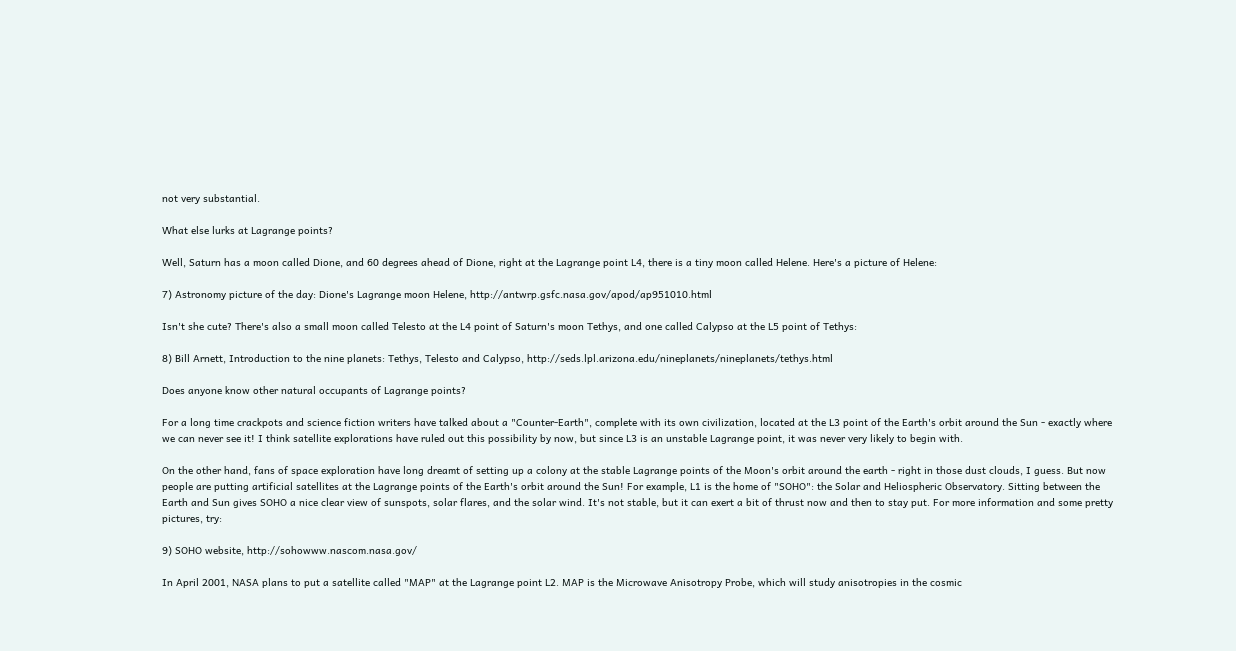not very substantial.

What else lurks at Lagrange points?

Well, Saturn has a moon called Dione, and 60 degrees ahead of Dione, right at the Lagrange point L4, there is a tiny moon called Helene. Here's a picture of Helene:

7) Astronomy picture of the day: Dione's Lagrange moon Helene, http://antwrp.gsfc.nasa.gov/apod/ap951010.html

Isn't she cute? There's also a small moon called Telesto at the L4 point of Saturn's moon Tethys, and one called Calypso at the L5 point of Tethys:

8) Bill Arnett, Introduction to the nine planets: Tethys, Telesto and Calypso, http://seds.lpl.arizona.edu/nineplanets/nineplanets/tethys.html

Does anyone know other natural occupants of Lagrange points?

For a long time crackpots and science fiction writers have talked about a "Counter-Earth", complete with its own civilization, located at the L3 point of the Earth's orbit around the Sun - exactly where we can never see it! I think satellite explorations have ruled out this possibility by now, but since L3 is an unstable Lagrange point, it was never very likely to begin with.

On the other hand, fans of space exploration have long dreamt of setting up a colony at the stable Lagrange points of the Moon's orbit around the earth - right in those dust clouds, I guess. But now people are putting artificial satellites at the Lagrange points of the Earth's orbit around the Sun! For example, L1 is the home of "SOHO": the Solar and Heliospheric Observatory. Sitting between the Earth and Sun gives SOHO a nice clear view of sunspots, solar flares, and the solar wind. It's not stable, but it can exert a bit of thrust now and then to stay put. For more information and some pretty pictures, try:

9) SOHO website, http://sohowww.nascom.nasa.gov/

In April 2001, NASA plans to put a satellite called "MAP" at the Lagrange point L2. MAP is the Microwave Anisotropy Probe, which will study anisotropies in the cosmic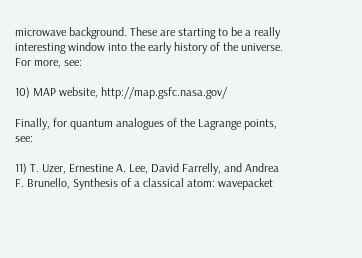microwave background. These are starting to be a really interesting window into the early history of the universe. For more, see:

10) MAP website, http://map.gsfc.nasa.gov/

Finally, for quantum analogues of the Lagrange points, see:

11) T. Uzer, Ernestine A. Lee, David Farrelly, and Andrea F. Brunello, Synthesis of a classical atom: wavepacket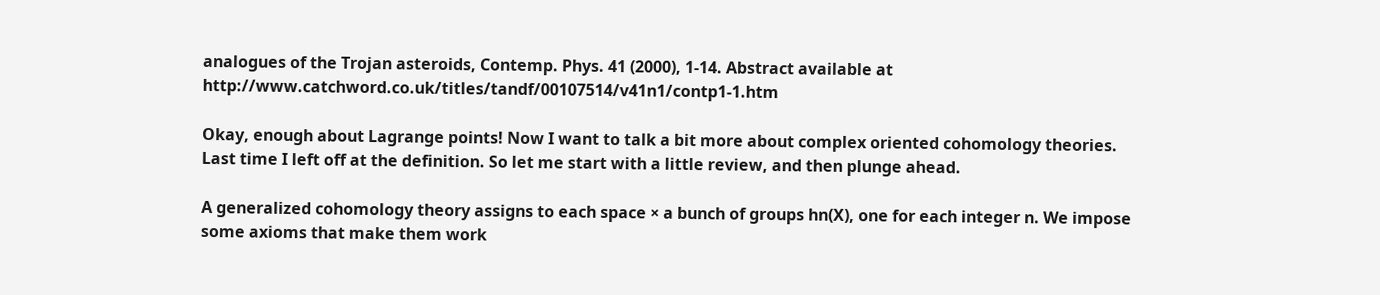analogues of the Trojan asteroids, Contemp. Phys. 41 (2000), 1-14. Abstract available at http://www.catchword.co.uk/titles/tandf/00107514/v41n1/contp1-1.htm

Okay, enough about Lagrange points! Now I want to talk a bit more about complex oriented cohomology theories. Last time I left off at the definition. So let me start with a little review, and then plunge ahead.

A generalized cohomology theory assigns to each space × a bunch of groups hn(X), one for each integer n. We impose some axioms that make them work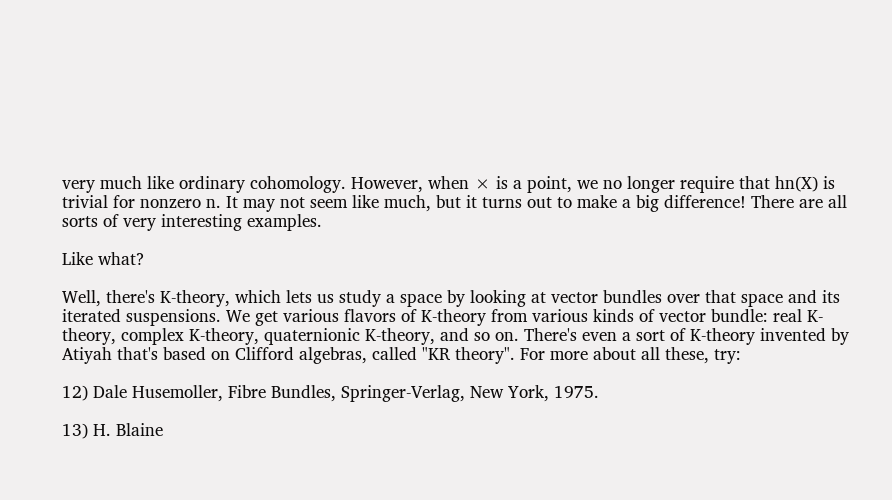very much like ordinary cohomology. However, when × is a point, we no longer require that hn(X) is trivial for nonzero n. It may not seem like much, but it turns out to make a big difference! There are all sorts of very interesting examples.

Like what?

Well, there's K-theory, which lets us study a space by looking at vector bundles over that space and its iterated suspensions. We get various flavors of K-theory from various kinds of vector bundle: real K-theory, complex K-theory, quaternionic K-theory, and so on. There's even a sort of K-theory invented by Atiyah that's based on Clifford algebras, called "KR theory". For more about all these, try:

12) Dale Husemoller, Fibre Bundles, Springer-Verlag, New York, 1975.

13) H. Blaine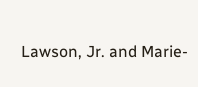Lawson, Jr. and Marie-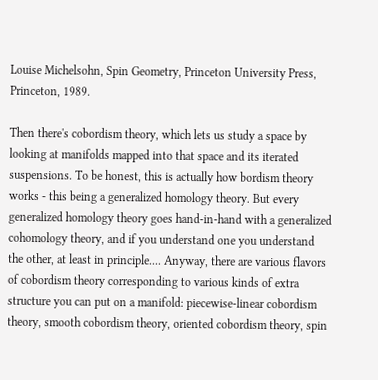Louise Michelsohn, Spin Geometry, Princeton University Press, Princeton, 1989.

Then there's cobordism theory, which lets us study a space by looking at manifolds mapped into that space and its iterated suspensions. To be honest, this is actually how bordism theory works - this being a generalized homology theory. But every generalized homology theory goes hand-in-hand with a generalized cohomology theory, and if you understand one you understand the other, at least in principle.... Anyway, there are various flavors of cobordism theory corresponding to various kinds of extra structure you can put on a manifold: piecewise-linear cobordism theory, smooth cobordism theory, oriented cobordism theory, spin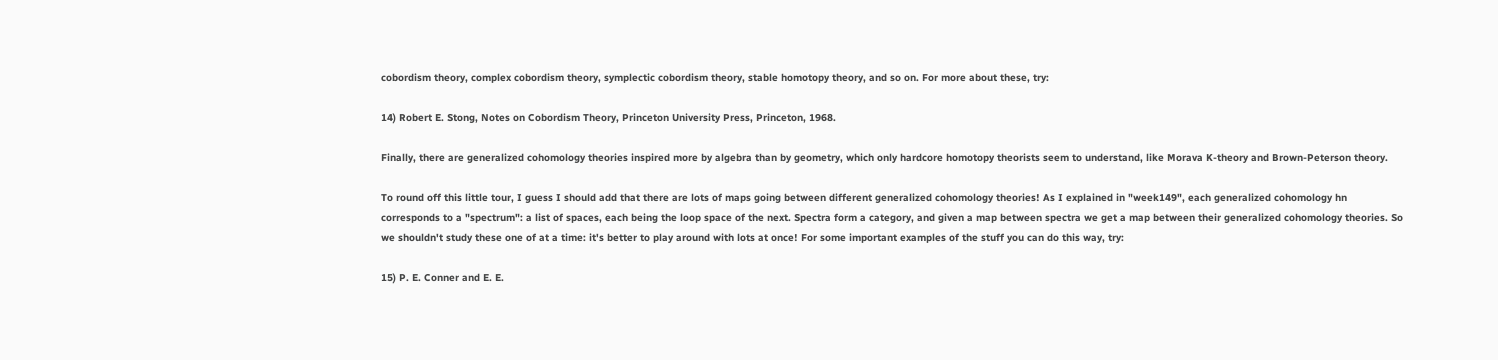cobordism theory, complex cobordism theory, symplectic cobordism theory, stable homotopy theory, and so on. For more about these, try:

14) Robert E. Stong, Notes on Cobordism Theory, Princeton University Press, Princeton, 1968.

Finally, there are generalized cohomology theories inspired more by algebra than by geometry, which only hardcore homotopy theorists seem to understand, like Morava K-theory and Brown-Peterson theory.

To round off this little tour, I guess I should add that there are lots of maps going between different generalized cohomology theories! As I explained in "week149", each generalized cohomology hn corresponds to a "spectrum": a list of spaces, each being the loop space of the next. Spectra form a category, and given a map between spectra we get a map between their generalized cohomology theories. So we shouldn't study these one of at a time: it's better to play around with lots at once! For some important examples of the stuff you can do this way, try:

15) P. E. Conner and E. E.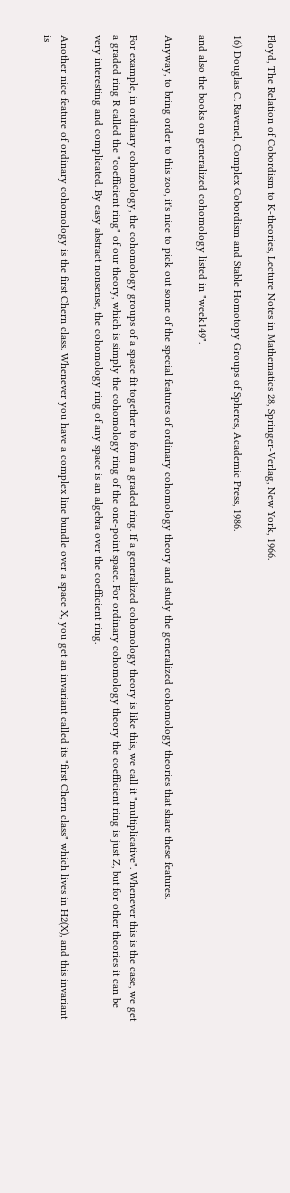Floyd, The Relation of Cobordism to K-theories, Lecture Notes in Mathematics 28, Springer-Verlag, New York, 1966.

16) Douglas C. Ravenel, Complex Cobordism and Stable Homotopy Groups of Spheres, Academic Press, 1986.

and also the books on generalized cohomology listed in "week149".

Anyway, to bring order to this zoo, it's nice to pick out some of the special features of ordinary cohomology theory and study the generalized cohomology theories that share these features.

For example, in ordinary cohomology, the cohomology groups of a space fit together to form a graded ring. If a generalized cohomology theory is like this, we call it "multiplicative". Whenever this is the case, we get a graded ring R called the "coefficient ring" of our theory, which is simply the cohomology ring of the one-point space. For ordinary cohomology theory the coefficient ring is just Z, but for other theories it can be very interesting and complicated. By easy abstract nonsense, the cohomology ring of any space is an algebra over the coefficient ring.

Another nice feature of ordinary cohomology is the first Chern class. Whenever you have a complex line bundle over a space X, you get an invariant called its "first Chern class" which lives in H2(X), and this invariant is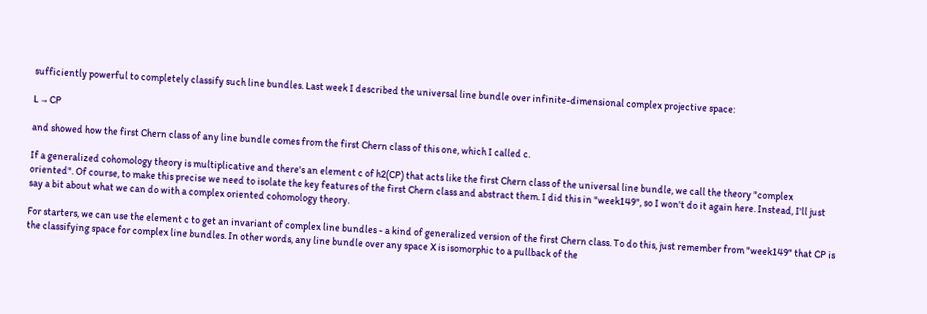sufficiently powerful to completely classify such line bundles. Last week I described the universal line bundle over infinite-dimensional complex projective space:

L → CP

and showed how the first Chern class of any line bundle comes from the first Chern class of this one, which I called c.

If a generalized cohomology theory is multiplicative and there's an element c of h2(CP) that acts like the first Chern class of the universal line bundle, we call the theory "complex oriented". Of course, to make this precise we need to isolate the key features of the first Chern class and abstract them. I did this in "week149", so I won't do it again here. Instead, I'll just say a bit about what we can do with a complex oriented cohomology theory.

For starters, we can use the element c to get an invariant of complex line bundles - a kind of generalized version of the first Chern class. To do this, just remember from "week149" that CP is the classifying space for complex line bundles. In other words, any line bundle over any space X is isomorphic to a pullback of the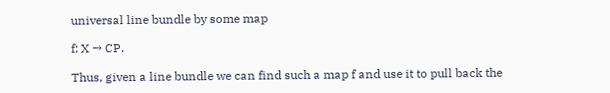universal line bundle by some map

f: X → CP.

Thus, given a line bundle we can find such a map f and use it to pull back the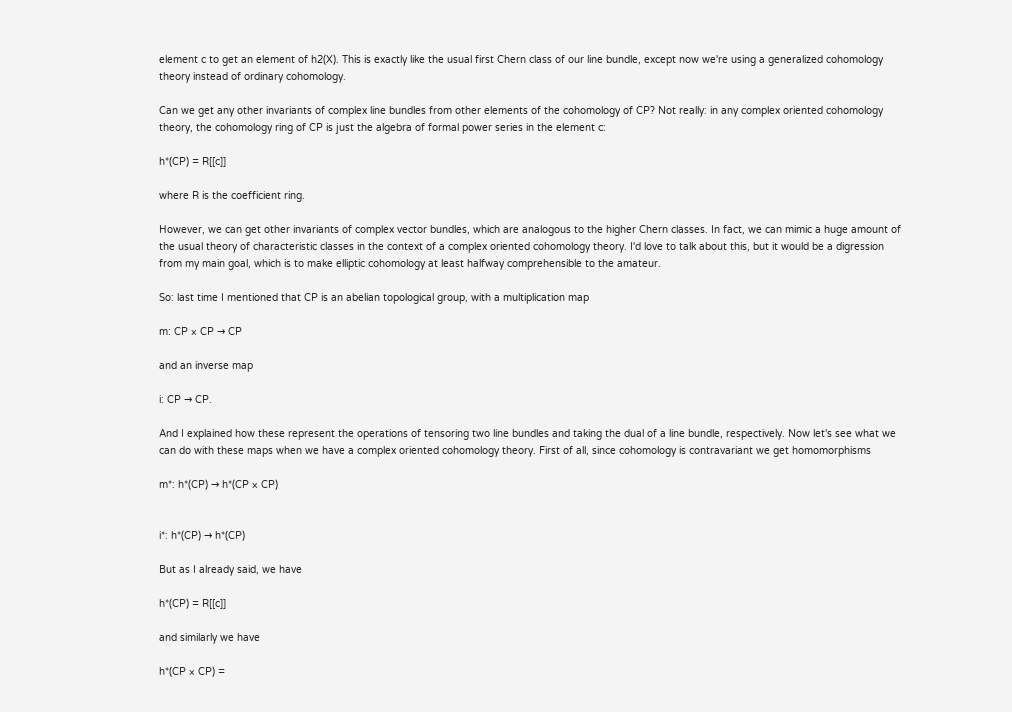element c to get an element of h2(X). This is exactly like the usual first Chern class of our line bundle, except now we're using a generalized cohomology theory instead of ordinary cohomology.

Can we get any other invariants of complex line bundles from other elements of the cohomology of CP? Not really: in any complex oriented cohomology theory, the cohomology ring of CP is just the algebra of formal power series in the element c:

h*(CP) = R[[c]]

where R is the coefficient ring.

However, we can get other invariants of complex vector bundles, which are analogous to the higher Chern classes. In fact, we can mimic a huge amount of the usual theory of characteristic classes in the context of a complex oriented cohomology theory. I'd love to talk about this, but it would be a digression from my main goal, which is to make elliptic cohomology at least halfway comprehensible to the amateur.

So: last time I mentioned that CP is an abelian topological group, with a multiplication map

m: CP × CP → CP

and an inverse map

i: CP → CP.

And I explained how these represent the operations of tensoring two line bundles and taking the dual of a line bundle, respectively. Now let's see what we can do with these maps when we have a complex oriented cohomology theory. First of all, since cohomology is contravariant we get homomorphisms

m*: h*(CP) → h*(CP × CP)


i*: h*(CP) → h*(CP)

But as I already said, we have

h*(CP) = R[[c]]

and similarly we have

h*(CP × CP) =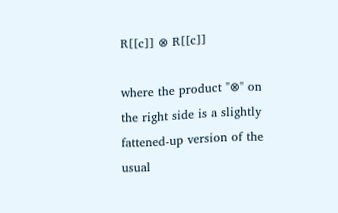R[[c]] ⊗ R[[c]]

where the product "⊗" on the right side is a slightly fattened-up version of the usual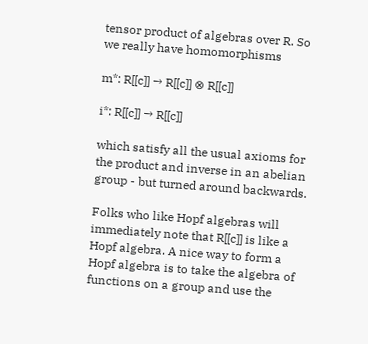tensor product of algebras over R. So we really have homomorphisms

m*: R[[c]] → R[[c]] ⊗ R[[c]]

i*: R[[c]] → R[[c]]

which satisfy all the usual axioms for the product and inverse in an abelian group - but turned around backwards.

Folks who like Hopf algebras will immediately note that R[[c]] is like a Hopf algebra. A nice way to form a Hopf algebra is to take the algebra of functions on a group and use the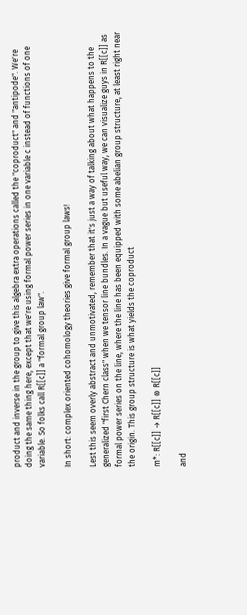product and inverse in the group to give this algebra extra operations called the "coproduct" and "antipode". We're doing the same thing here, except that we're using formal power series in one variable c instead of functions of one variable. So folks call R[[c]] a "formal group law".

In short: complex oriented cohomology theories give formal group laws!

Lest this seem overly abstract and unmotivated, remember that it's just a way of talking about what happens to the generalized "first Chern class" when we tensor line bundles. In a vague but useful way, we can visualize guys in R[[c]] as formal power series on the line, where the line has been equipped with some abelian group structure, at least right near the origin. This group structure is what yields the coproduct

m*: R[[c]] → R[[c]] ⊗ R[[c]]

and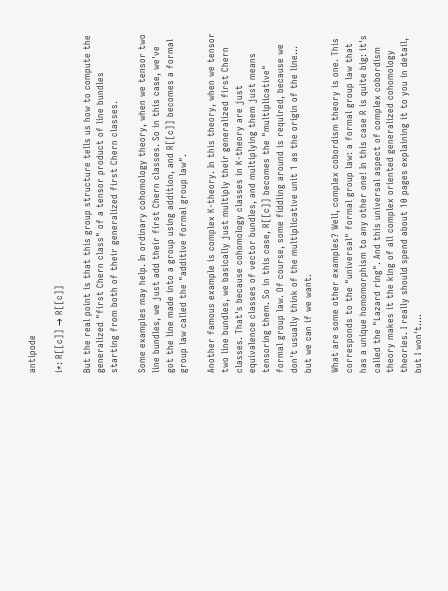antipode

i*: R[[c]] → R[[c]]

But the real point is that this group structure tells us how to compute the generalized "first Chern class" of a tensor product of line bundles starting from both of their generalized first Chern classes.

Some examples may help. In ordinary cohomology theory, when we tensor two line bundles, we just add their first Chern classes. So in this case, we've got the line made into a group using addition, and R[[c]] becomes a formal group law called the "additive formal group law".

Another famous example is complex K-theory. In this theory, when we tensor two line bundles, we basically just multiply their generalized first Chern classes. That's because cohomology classes in K-theory are just equivalence classes of vector bundles, and multiplying them just means tensoring them. So in this case, R[[c]] becomes the "multiplicative" formal group law. Of course, some fiddling around is required, because we don't usually think of the multiplicative unit 1 as the origin of the line... but we can if we want.

What are some other examples? Well, complex cobordism theory is one. This corresponds to the "universal" formal group law: a formal group law that has a unique homomorphism to any other one! In this case R is quite big: it's called the "Lazard ring". And this universal aspect of complex cobordism theory makes it the king of all complex oriented generalized cohomology theories. I really should spend about 10 pages explaining it to you in detail, but I won't....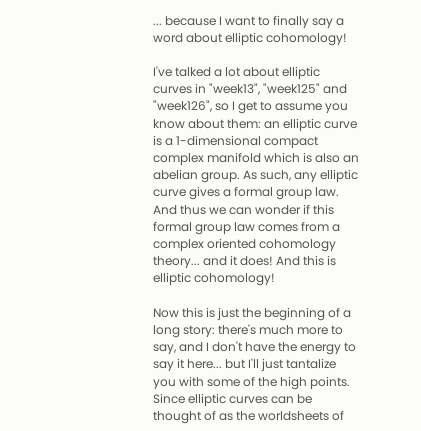... because I want to finally say a word about elliptic cohomology!

I've talked a lot about elliptic curves in "week13", "week125" and "week126", so I get to assume you know about them: an elliptic curve is a 1-dimensional compact complex manifold which is also an abelian group. As such, any elliptic curve gives a formal group law. And thus we can wonder if this formal group law comes from a complex oriented cohomology theory... and it does! And this is elliptic cohomology!

Now this is just the beginning of a long story: there's much more to say, and I don't have the energy to say it here... but I'll just tantalize you with some of the high points. Since elliptic curves can be thought of as the worldsheets of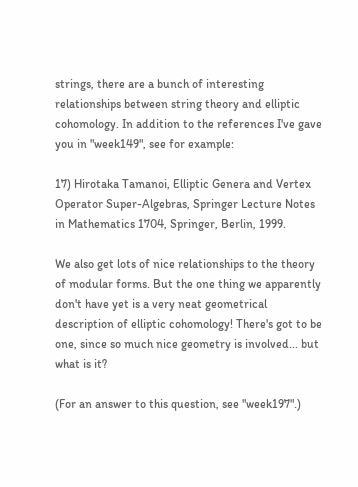strings, there are a bunch of interesting relationships between string theory and elliptic cohomology. In addition to the references I've gave you in "week149", see for example:

17) Hirotaka Tamanoi, Elliptic Genera and Vertex Operator Super-Algebras, Springer Lecture Notes in Mathematics 1704, Springer, Berlin, 1999.

We also get lots of nice relationships to the theory of modular forms. But the one thing we apparently don't have yet is a very neat geometrical description of elliptic cohomology! There's got to be one, since so much nice geometry is involved... but what is it?

(For an answer to this question, see "week197".)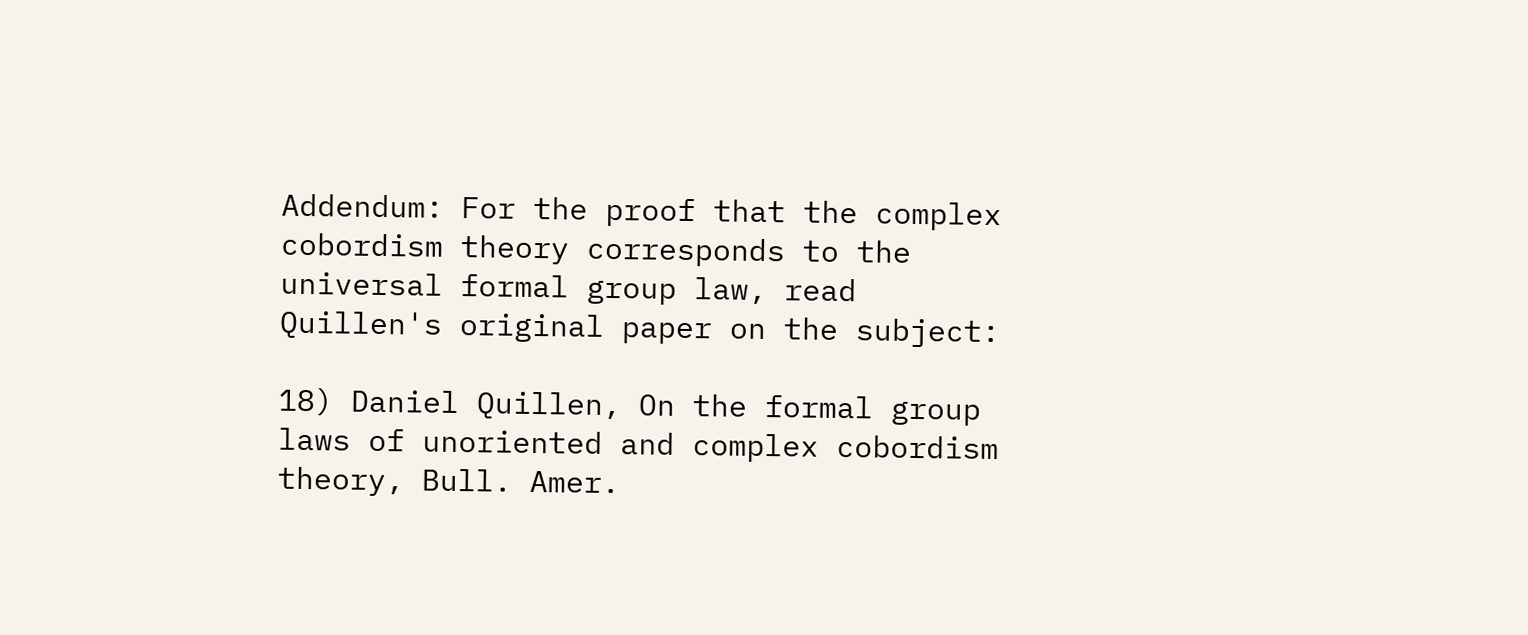Addendum: For the proof that the complex cobordism theory corresponds to the universal formal group law, read Quillen's original paper on the subject:

18) Daniel Quillen, On the formal group laws of unoriented and complex cobordism theory, Bull. Amer.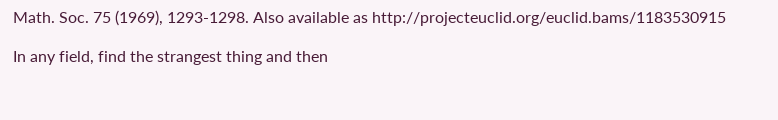Math. Soc. 75 (1969), 1293-1298. Also available as http://projecteuclid.org/euclid.bams/1183530915

In any field, find the strangest thing and then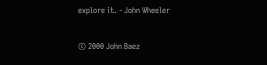explore it. - John Wheeler

© 2000 John Baez